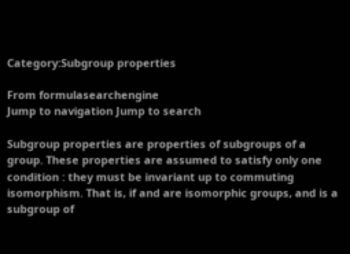Category:Subgroup properties

From formulasearchengine
Jump to navigation Jump to search

Subgroup properties are properties of subgroups of a group. These properties are assumed to satisfy only one condition : they must be invariant up to commuting isomorphism. That is, if and are isomorphic groups, and is a subgroup of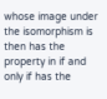whose image under the isomorphism is then has the property in if and only if has the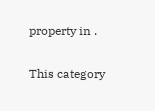property in .

This category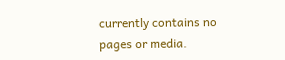currently contains no pages or media.